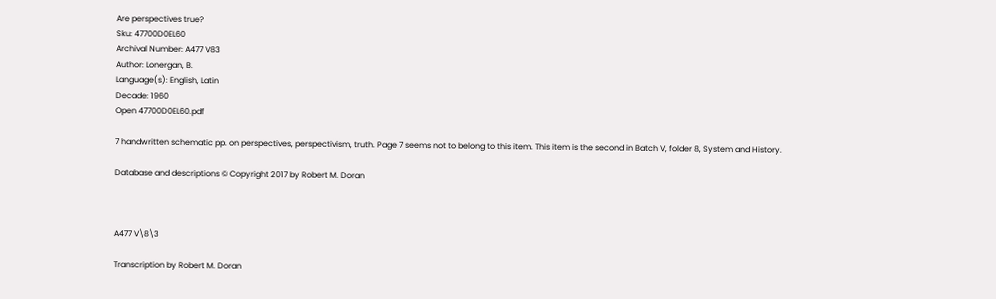Are perspectives true?
Sku: 47700D0EL60
Archival Number: A477 V83
Author: Lonergan, B.
Language(s): English, Latin
Decade: 1960
Open 47700D0EL60.pdf

7 handwritten schematic pp. on perspectives, perspectivism, truth. Page 7 seems not to belong to this item. This item is the second in Batch V, folder 8, System and History.

Database and descriptions © Copyright 2017 by Robert M. Doran



A477 V\8\3

Transcription by Robert M. Doran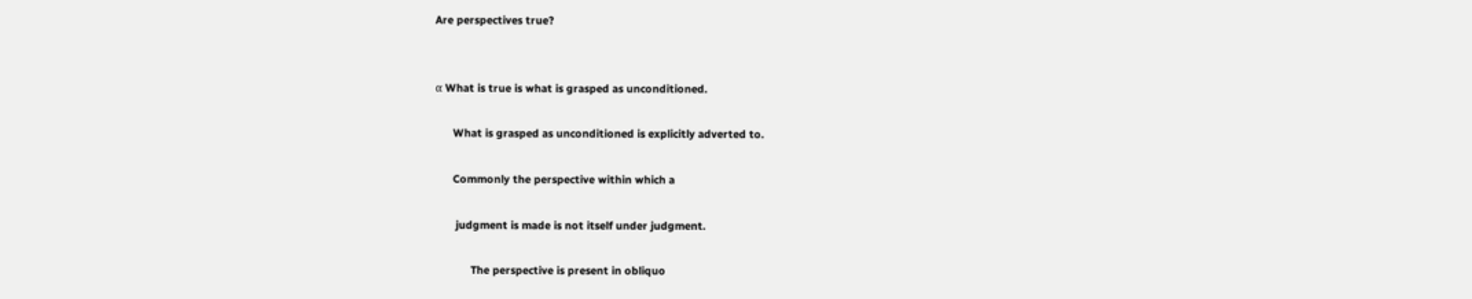Are perspectives true?


α What is true is what is grasped as unconditioned.

      What is grasped as unconditioned is explicitly adverted to.

      Commonly the perspective within which a

       judgment is made is not itself under judgment.

            The perspective is present in obliquo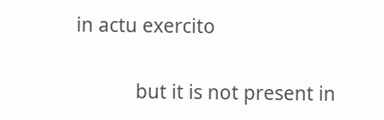in actu exercito

            but it is not present in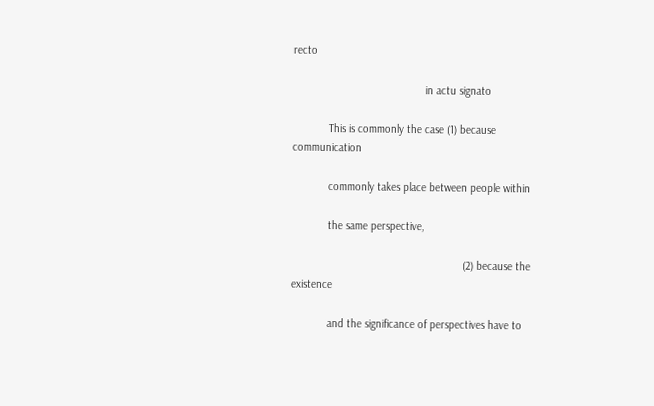recto

                                            in actu signato

            This is commonly the case (1) because communication

            commonly takes place between people within

            the same perspective,

                                                         (2) because the existence

            and the significance of perspectives have to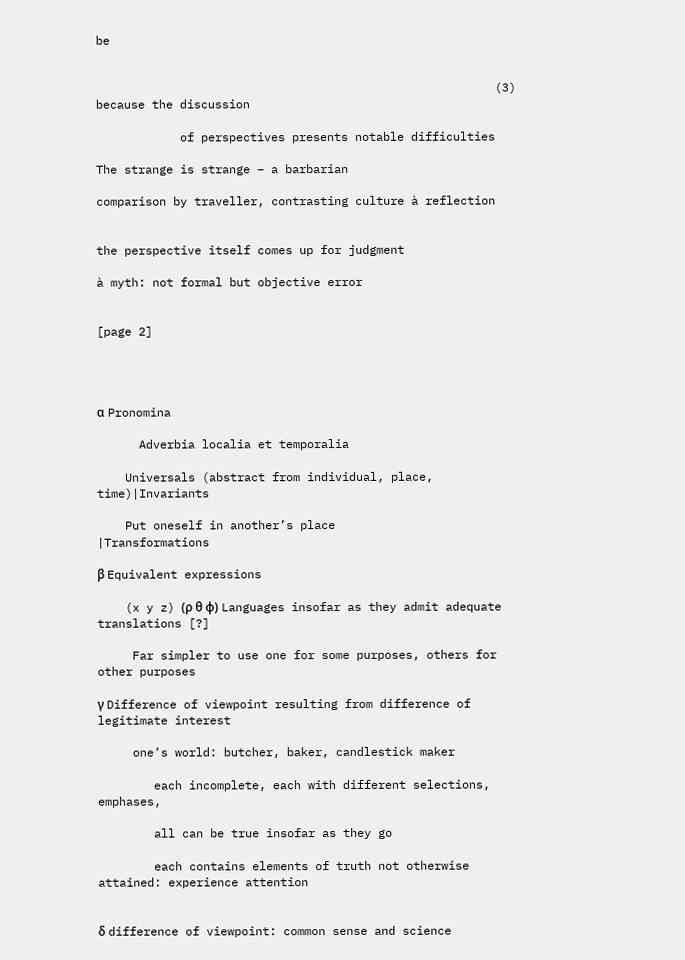be


                                                         (3) because the discussion

            of perspectives presents notable difficulties

The strange is strange – a barbarian

comparison by traveller, contrasting culture à reflection


the perspective itself comes up for judgment

à myth: not formal but objective error


[page 2]




α Pronomina

      Adverbia localia et temporalia

    Universals (abstract from individual, place, time)|Invariants

    Put oneself in another’s place                                |Transformations

β Equivalent expressions

    (x y z) (ρ θ φ) Languages insofar as they admit adequate translations [?]

     Far simpler to use one for some purposes, others for other purposes

γ Difference of viewpoint resulting from difference of legitimate interest

     one’s world: butcher, baker, candlestick maker

        each incomplete, each with different selections, emphases,

        all can be true insofar as they go

        each contains elements of truth not otherwise attained: experience attention


δ difference of viewpoint: common sense and science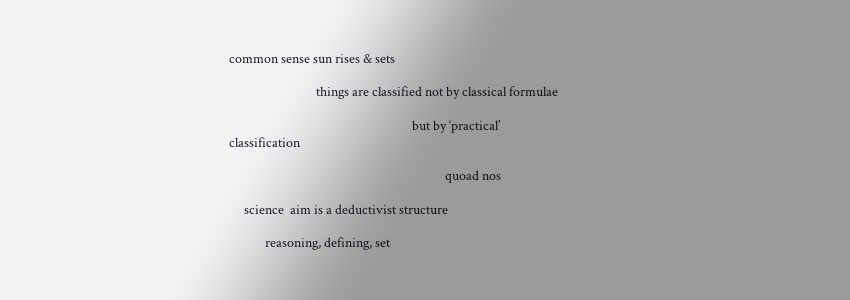common sense sun rises & sets

                             things are classified not by classical formulae

                                                             but by ‘practical’ classification

                                                                        quoad nos

     science  aim is a deductivist structure

            reasoning, defining, set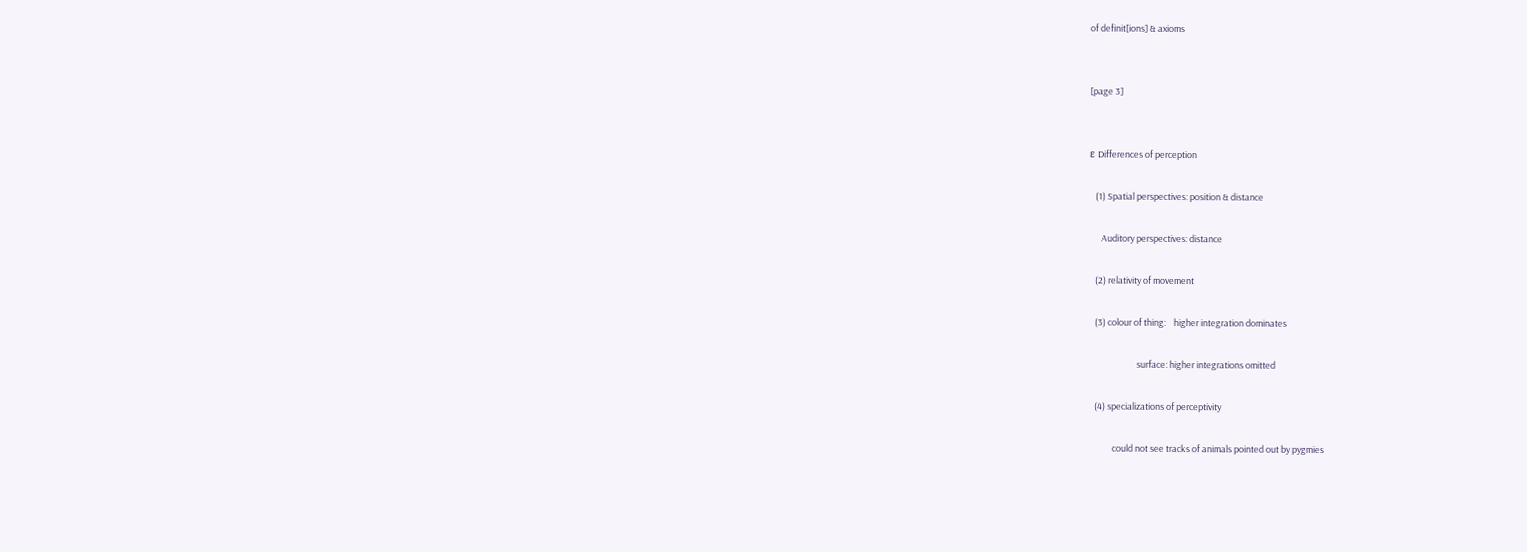of definit[ions] & axioms


[page 3]


ε Differences of perception

   (1) Spatial perspectives: position & distance

      Auditory perspectives: distance

   (2) relativity of movement

   (3) colour of thing:    higher integration dominates

                        surface: higher integrations omitted

   (4) specializations of perceptivity

            could not see tracks of animals pointed out by pygmies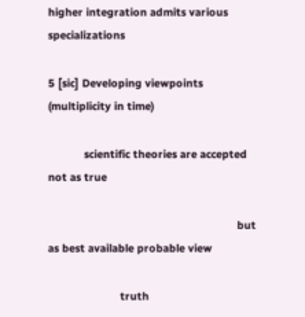higher integration admits various specializations

5 [sic] Developing viewpoints (multiplicity in time)

            scientific theories are accepted not as true

                                                               but as best available probable view

                        truth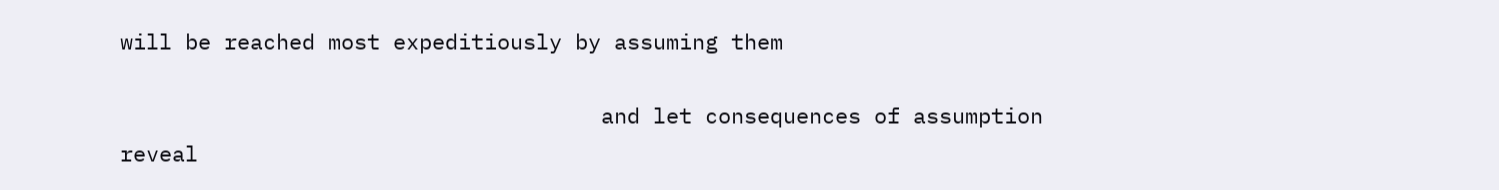will be reached most expeditiously by assuming them

                                     and let consequences of assumption reveal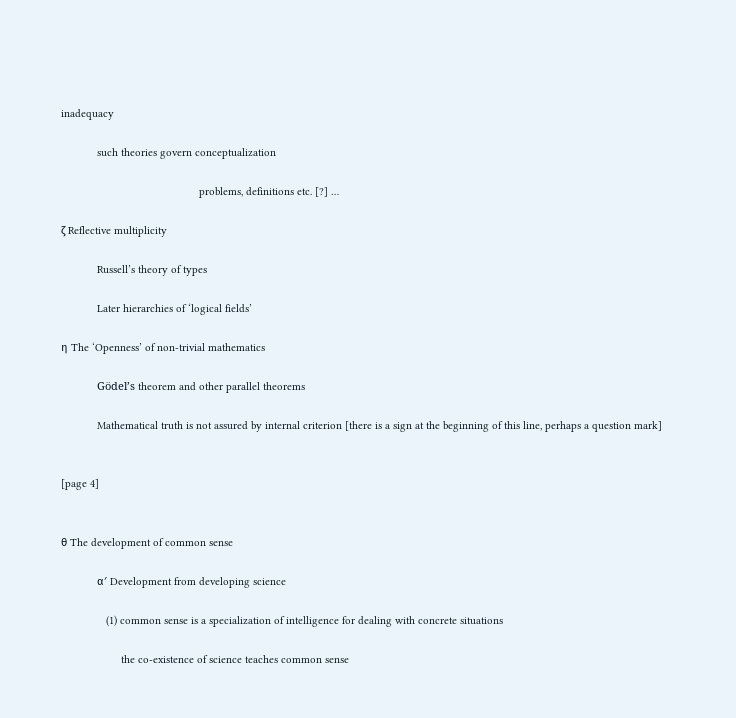inadequacy

            such theories govern conceptualization

                                              problems, definitions etc. [?] …

ζ Reflective multiplicity

            Russell’s theory of types

            Later hierarchies of ‘logical fields’

η The ‘Openness’ of non-trivial mathematics

            Gödel’s theorem and other parallel theorems

            Mathematical truth is not assured by internal criterion [there is a sign at the beginning of this line, perhaps a question mark]


[page 4]


θ The development of common sense

            α′ Development from developing science

               (1) common sense is a specialization of intelligence for dealing with concrete situations

                    the co-existence of science teaches common sense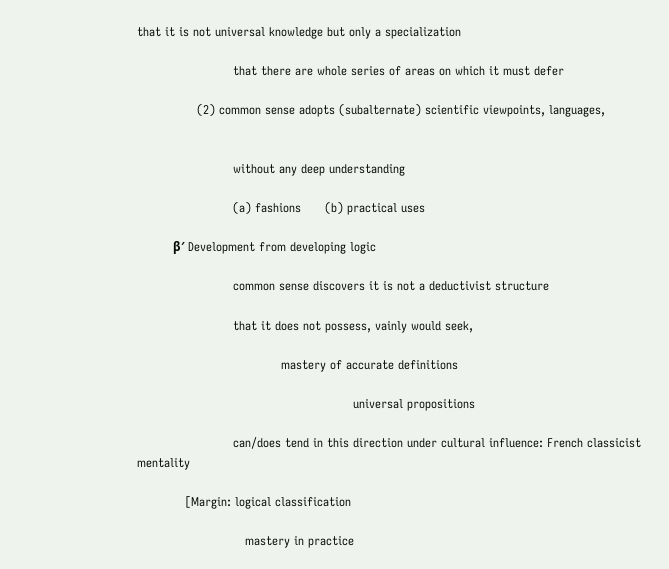that it is not universal knowledge but only a specialization

                        that there are whole series of areas on which it must defer

               (2) common sense adopts (subalternate) scientific viewpoints, languages,


                        without any deep understanding

                        (a) fashions      (b) practical uses

            β′ Development from developing logic

                        common sense discovers it is not a deductivist structure

                        that it does not possess, vainly would seek,

                                    mastery of accurate definitions

                                                      universal propositions

                        can/does tend in this direction under cultural influence: French classicist                                                                                                                                         mentality

            [Margin: logical classification

                           mastery in practice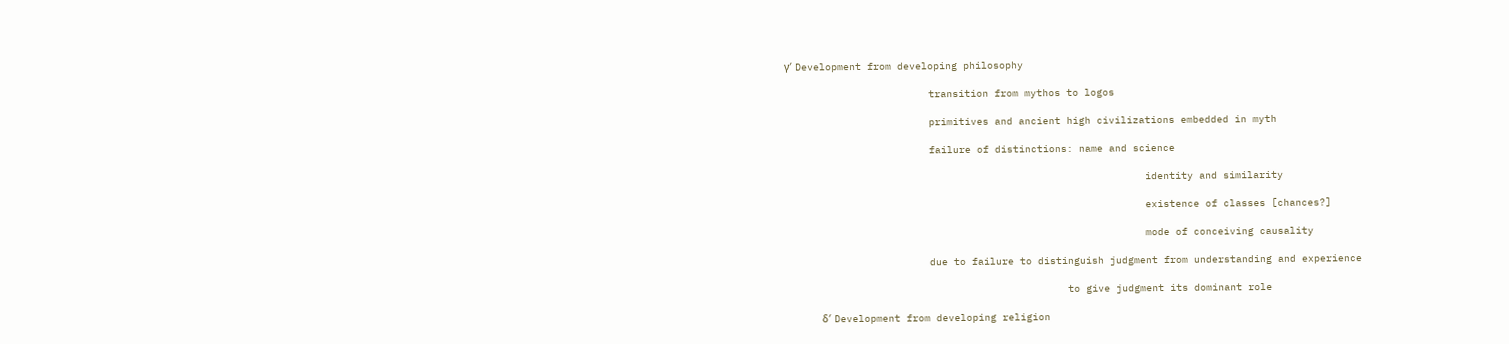γ′ Development from developing philosophy

                        transition from mythos to logos

                        primitives and ancient high civilizations embedded in myth

                        failure of distinctions: name and science

                                                            identity and similarity

                                                            existence of classes [chances?]

                                                            mode of conceiving causality

                        due to failure to distinguish judgment from understanding and experience

                                               to give judgment its dominant role

            δ′ Development from developing religion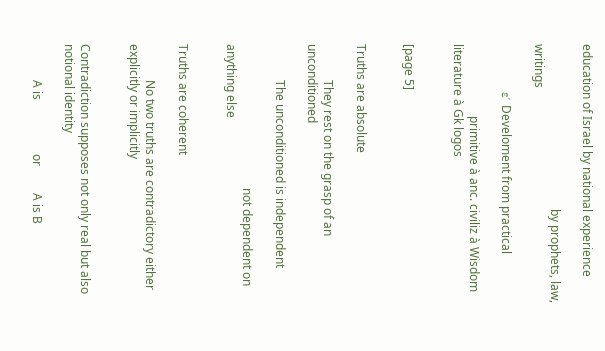education of Israel by national experience

                                                       by prophets, law, writings

            ε′ Develoment from practical

                        primitive à anc. civiliz à Wisdom literature à Gk logos


[page 5]


Truths are absolute

            They rest on the grasp of an unconditioned

            The unconditioned is independent

                                                not dependent on anything else


Truths are coherent

            No two truths are contradictory either explicitly or implicitly


Contradiction supposes not only real but also notional identity

            A is                  or         A is B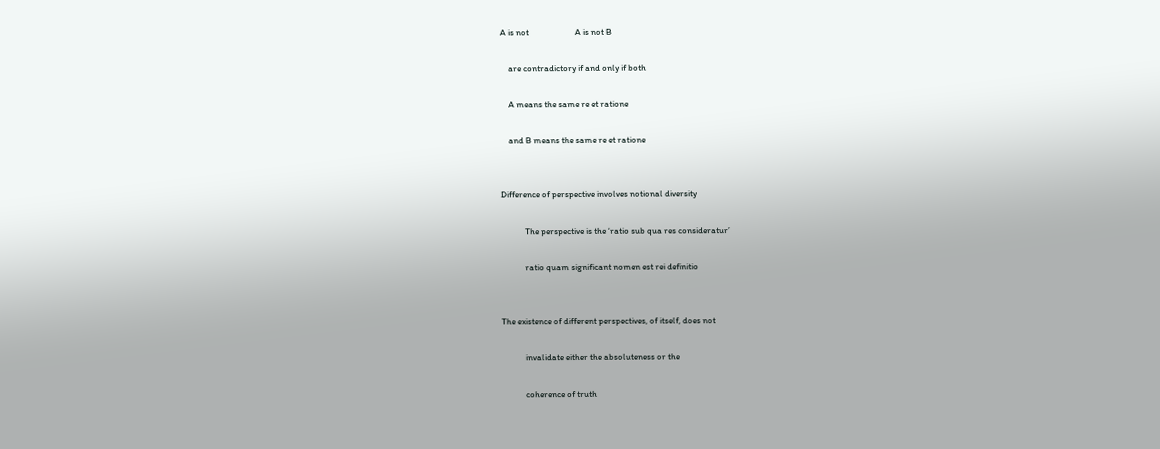A is not                       A is not B

    are contradictory if and only if both

    A means the same re et ratione

    and B means the same re et ratione


Difference of perspective involves notional diversity

            The perspective is the ‘ratio sub qua res consideratur’

            ratio quam significant nomen est rei definitio


The existence of different perspectives, of itself, does not

            invalidate either the absoluteness or the

            coherence of truth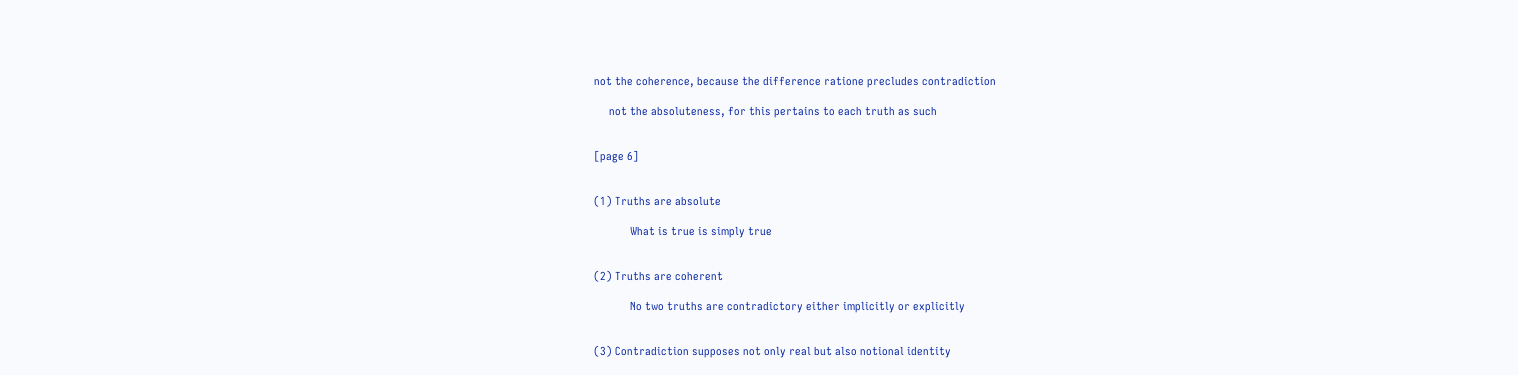not the coherence, because the difference ratione precludes contradiction

     not the absoluteness, for this pertains to each truth as such


[page 6]


(1) Truths are absolute

            What is true is simply true


(2) Truths are coherent

            No two truths are contradictory either implicitly or explicitly


(3) Contradiction supposes not only real but also notional identity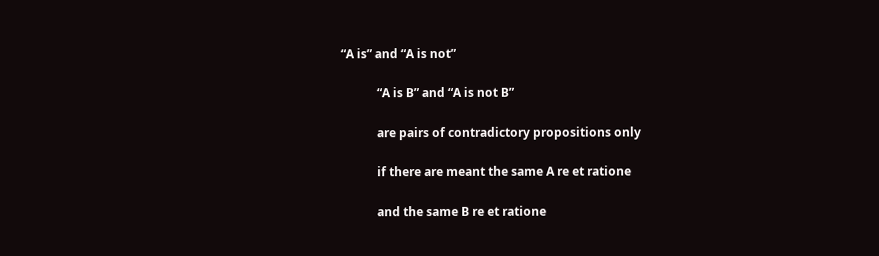“A is” and “A is not”

            “A is B” and “A is not B”

            are pairs of contradictory propositions only

            if there are meant the same A re et ratione

            and the same B re et ratione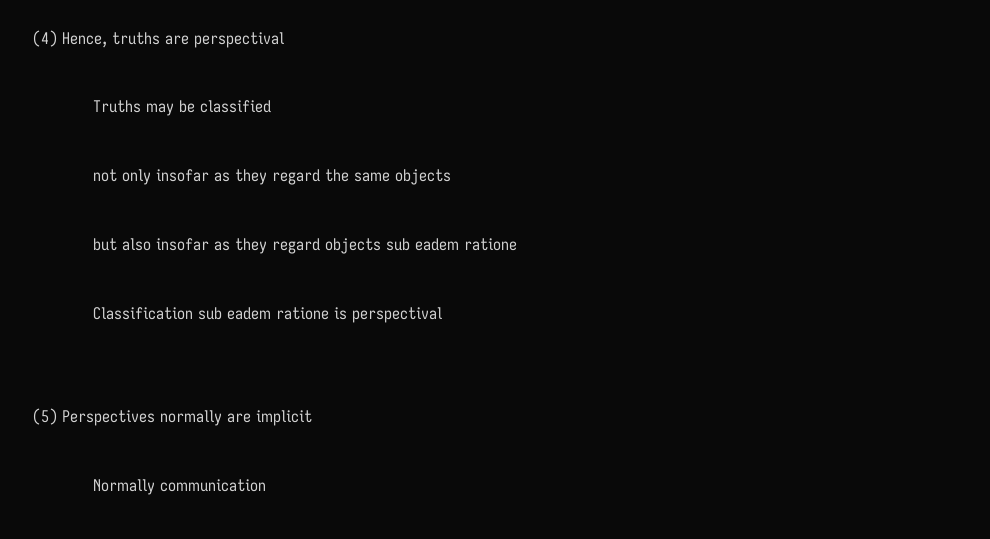(4) Hence, truths are perspectival

            Truths may be classified

            not only insofar as they regard the same objects

            but also insofar as they regard objects sub eadem ratione

            Classification sub eadem ratione is perspectival


(5) Perspectives normally are implicit

            Normally communication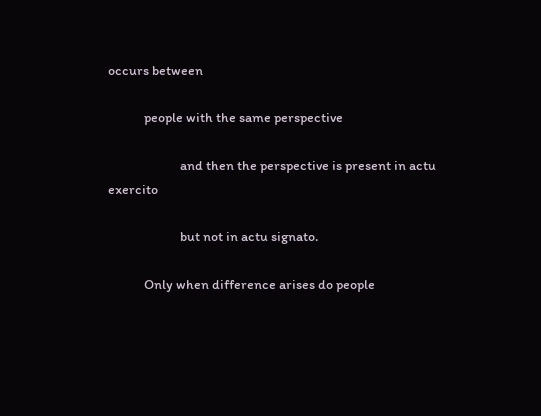occurs between

            people with the same perspective

                        and then the perspective is present in actu exercito

                        but not in actu signato.

            Only when difference arises do people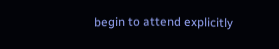begin to attend explicitly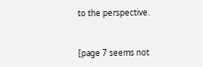to the perspective.


[page 7 seems not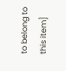to belong to this item]